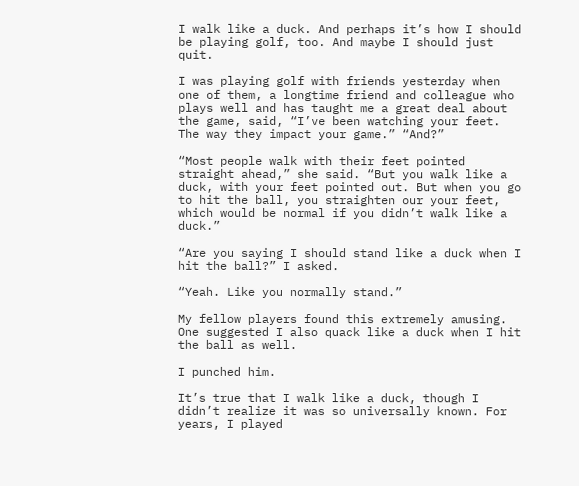I walk like a duck. And perhaps it’s how I should be playing golf, too. And maybe I should just quit.

I was playing golf with friends yesterday when one of them, a longtime friend and colleague who plays well and has taught me a great deal about the game, said, “I’ve been watching your feet. The way they impact your game.” “And?”

“Most people walk with their feet pointed straight ahead,” she said. “But you walk like a duck, with your feet pointed out. But when you go to hit the ball, you straighten our your feet, which would be normal if you didn’t walk like a duck.”

“Are you saying I should stand like a duck when I hit the ball?” I asked.

“Yeah. Like you normally stand.”

My fellow players found this extremely amusing. One suggested I also quack like a duck when I hit the ball as well.

I punched him.

It’s true that I walk like a duck, though I didn’t realize it was so universally known. For years, I played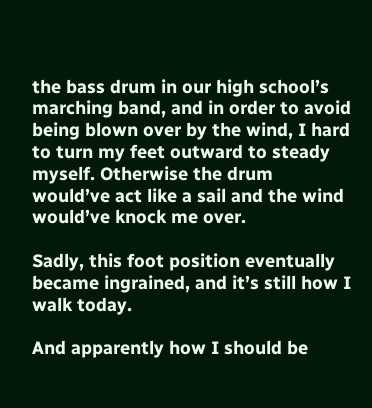the bass drum in our high school’s marching band, and in order to avoid being blown over by the wind, I hard to turn my feet outward to steady myself. Otherwise the drum would’ve act like a sail and the wind would’ve knock me over.

Sadly, this foot position eventually became ingrained, and it’s still how I walk today.

And apparently how I should be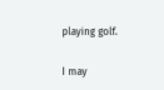playing golf.

I may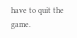have to quit the game.